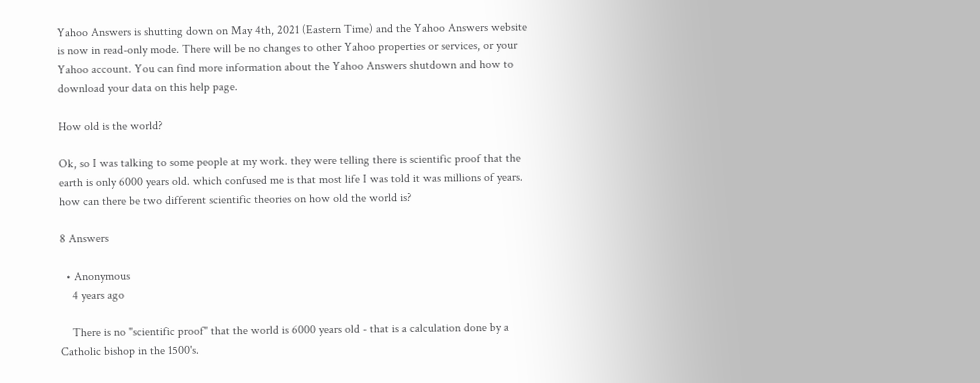Yahoo Answers is shutting down on May 4th, 2021 (Eastern Time) and the Yahoo Answers website is now in read-only mode. There will be no changes to other Yahoo properties or services, or your Yahoo account. You can find more information about the Yahoo Answers shutdown and how to download your data on this help page.

How old is the world?

Ok, so I was talking to some people at my work. they were telling there is scientific proof that the earth is only 6000 years old. which confused me is that most life I was told it was millions of years. how can there be two different scientific theories on how old the world is?

8 Answers

  • Anonymous
    4 years ago

    There is no "scientific proof" that the world is 6000 years old - that is a calculation done by a Catholic bishop in the 1500's.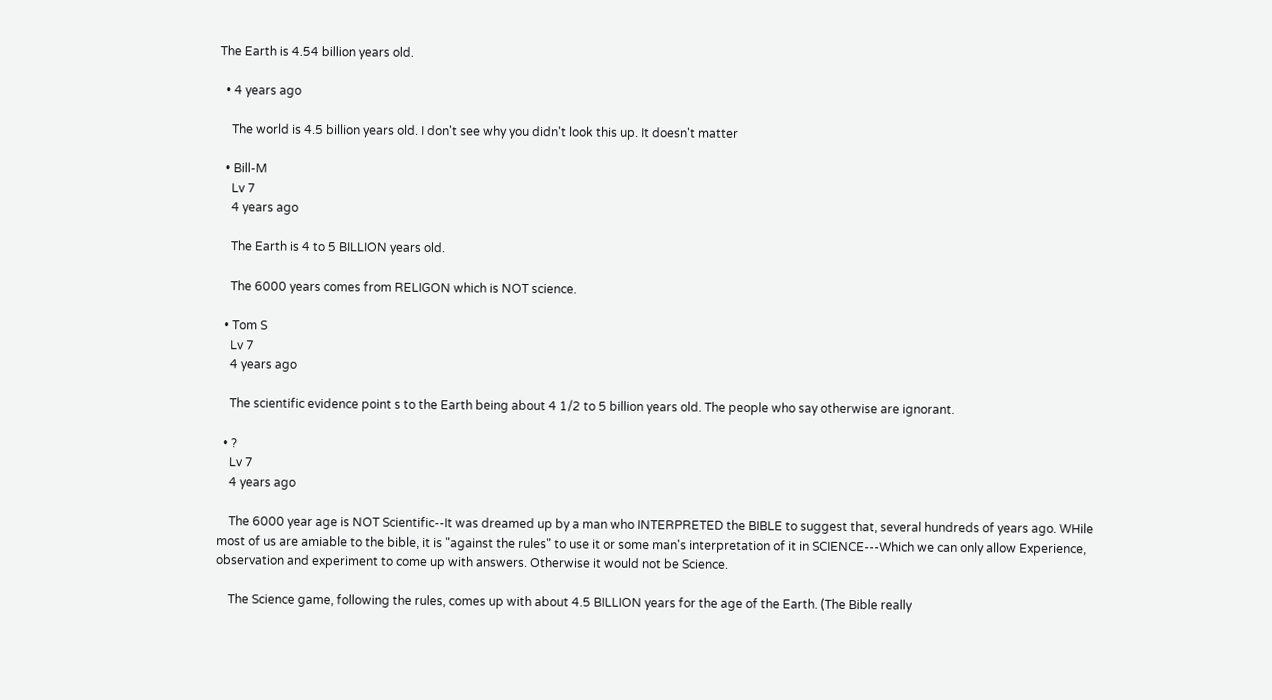The Earth is 4.54 billion years old.

  • 4 years ago

    The world is 4.5 billion years old. I don't see why you didn't look this up. It doesn't matter

  • Bill-M
    Lv 7
    4 years ago

    The Earth is 4 to 5 BILLION years old.

    The 6000 years comes from RELIGON which is NOT science.

  • Tom S
    Lv 7
    4 years ago

    The scientific evidence point s to the Earth being about 4 1/2 to 5 billion years old. The people who say otherwise are ignorant.

  • ?
    Lv 7
    4 years ago

    The 6000 year age is NOT Scientific--It was dreamed up by a man who INTERPRETED the BIBLE to suggest that, several hundreds of years ago. WHile most of us are amiable to the bible, it is "against the rules" to use it or some man's interpretation of it in SCIENCE---Which we can only allow Experience, observation and experiment to come up with answers. Otherwise it would not be Science.

    The Science game, following the rules, comes up with about 4.5 BILLION years for the age of the Earth. (The Bible really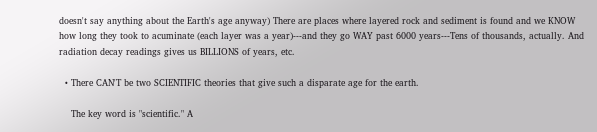doesn't say anything about the Earth's age anyway) There are places where layered rock and sediment is found and we KNOW how long they took to acuminate (each layer was a year)---and they go WAY past 6000 years---Tens of thousands, actually. And radiation decay readings gives us BILLIONS of years, etc.

  • There CAN'T be two SCIENTIFIC theories that give such a disparate age for the earth.

    The key word is "scientific." A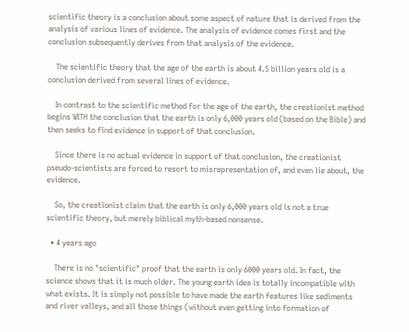scientific theory is a conclusion about some aspect of nature that is derived from the analysis of various lines of evidence. The analysis of evidence comes first and the conclusion subsequently derives from that analysis of the evidence.

    The scientific theory that the age of the earth is about 4.5 billion years old is a conclusion derived from several lines of evidence.

    In contrast to the scientific method for the age of the earth, the creationist method begins WITH the conclusion that the earth is only 6,000 years old (based on the Bible) and then seeks to find evidence in support of that conclusion.

    Since there is no actual evidence in support of that conclusion, the creationist pseudo-scientists are forced to resort to misrepresentation of, and even lie about, the evidence.

    So, the creationist claim that the earth is only 6,000 years old is not a true scientific theory, but merely biblical myth-based nonsense.

  • 4 years ago

    There is no "scientific" proof that the earth is only 6000 years old. In fact, the science shows that it is much older. The young earth idea is totally incompatible with what exists. It is simply not possible to have made the earth features like sediments and river valleys, and all those things (without even getting into formation of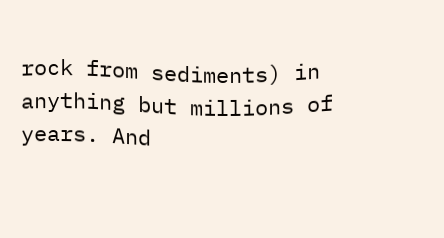rock from sediments) in anything but millions of years. And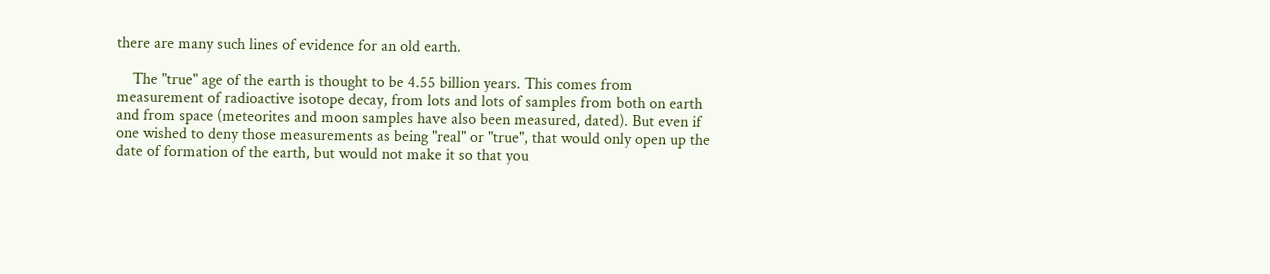there are many such lines of evidence for an old earth.

    The "true" age of the earth is thought to be 4.55 billion years. This comes from measurement of radioactive isotope decay, from lots and lots of samples from both on earth and from space (meteorites and moon samples have also been measured, dated). But even if one wished to deny those measurements as being "real" or "true", that would only open up the date of formation of the earth, but would not make it so that you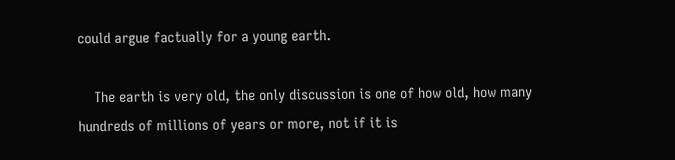could argue factually for a young earth.

    The earth is very old, the only discussion is one of how old, how many hundreds of millions of years or more, not if it is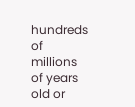hundreds of millions of years old or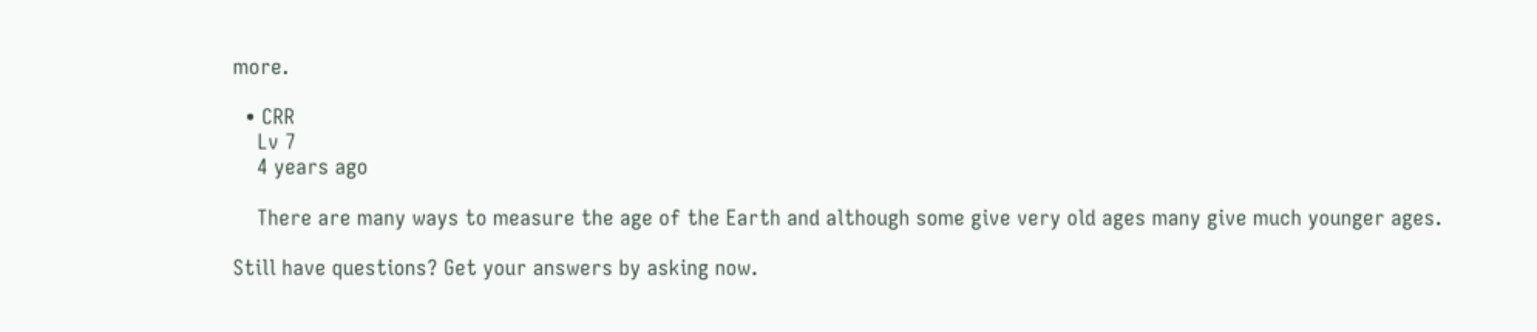more.

  • CRR
    Lv 7
    4 years ago

    There are many ways to measure the age of the Earth and although some give very old ages many give much younger ages.

Still have questions? Get your answers by asking now.